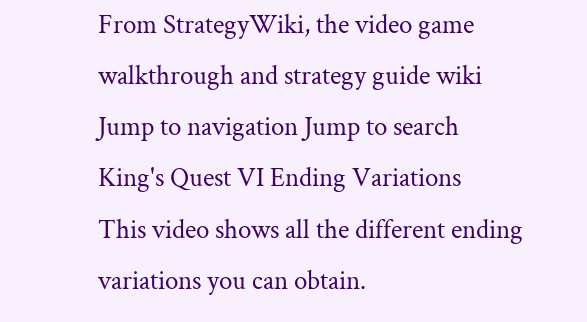From StrategyWiki, the video game walkthrough and strategy guide wiki
Jump to navigation Jump to search
King's Quest VI Ending Variations
This video shows all the different ending variations you can obtain.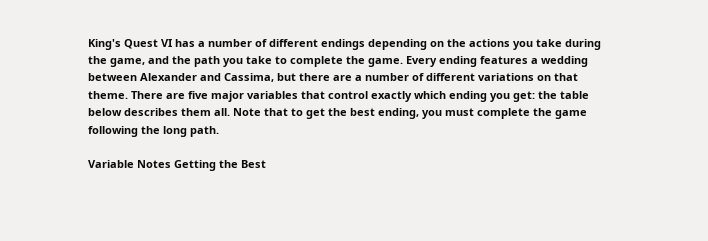King's Quest VI has a number of different endings depending on the actions you take during the game, and the path you take to complete the game. Every ending features a wedding between Alexander and Cassima, but there are a number of different variations on that theme. There are five major variables that control exactly which ending you get: the table below describes them all. Note that to get the best ending, you must complete the game following the long path.

Variable Notes Getting the Best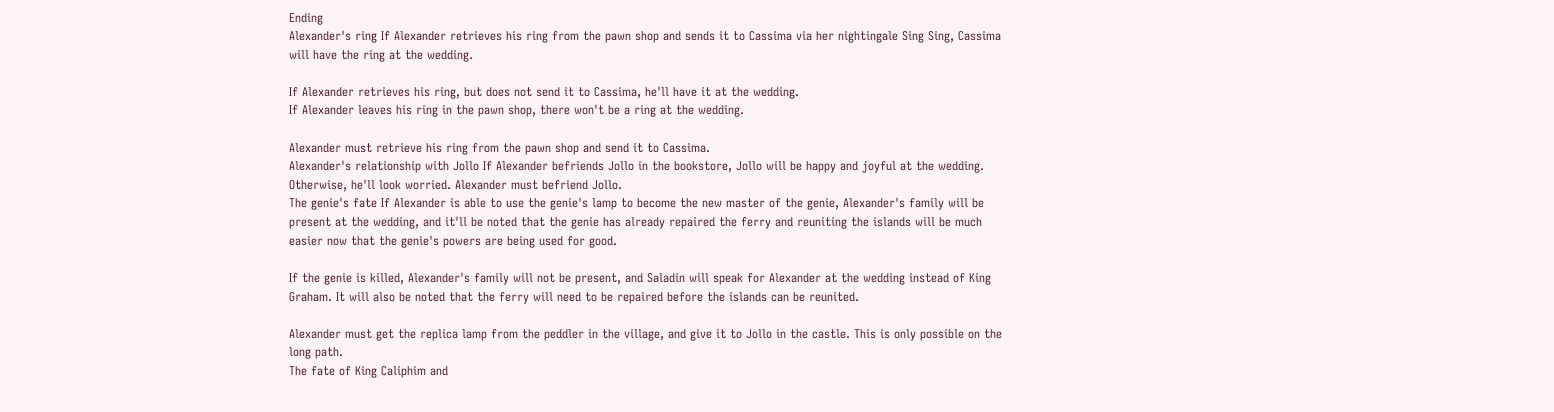Ending
Alexander's ring If Alexander retrieves his ring from the pawn shop and sends it to Cassima via her nightingale Sing Sing, Cassima will have the ring at the wedding.

If Alexander retrieves his ring, but does not send it to Cassima, he'll have it at the wedding.
If Alexander leaves his ring in the pawn shop, there won't be a ring at the wedding.

Alexander must retrieve his ring from the pawn shop and send it to Cassima.
Alexander's relationship with Jollo If Alexander befriends Jollo in the bookstore, Jollo will be happy and joyful at the wedding. Otherwise, he'll look worried. Alexander must befriend Jollo.
The genie's fate If Alexander is able to use the genie's lamp to become the new master of the genie, Alexander's family will be present at the wedding, and it'll be noted that the genie has already repaired the ferry and reuniting the islands will be much easier now that the genie's powers are being used for good.

If the genie is killed, Alexander's family will not be present, and Saladin will speak for Alexander at the wedding instead of King Graham. It will also be noted that the ferry will need to be repaired before the islands can be reunited.

Alexander must get the replica lamp from the peddler in the village, and give it to Jollo in the castle. This is only possible on the long path.
The fate of King Caliphim and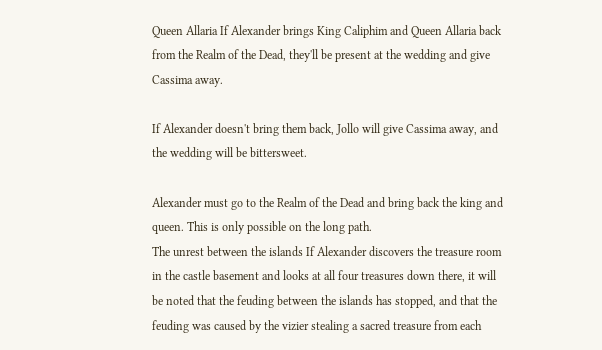Queen Allaria If Alexander brings King Caliphim and Queen Allaria back from the Realm of the Dead, they'll be present at the wedding and give Cassima away.

If Alexander doesn't bring them back, Jollo will give Cassima away, and the wedding will be bittersweet.

Alexander must go to the Realm of the Dead and bring back the king and queen. This is only possible on the long path.
The unrest between the islands If Alexander discovers the treasure room in the castle basement and looks at all four treasures down there, it will be noted that the feuding between the islands has stopped, and that the feuding was caused by the vizier stealing a sacred treasure from each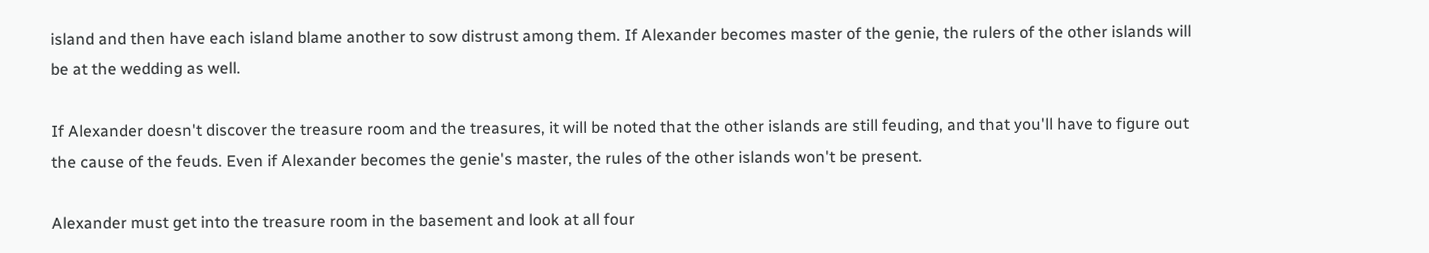island and then have each island blame another to sow distrust among them. If Alexander becomes master of the genie, the rulers of the other islands will be at the wedding as well.

If Alexander doesn't discover the treasure room and the treasures, it will be noted that the other islands are still feuding, and that you'll have to figure out the cause of the feuds. Even if Alexander becomes the genie's master, the rules of the other islands won't be present.

Alexander must get into the treasure room in the basement and look at all four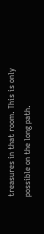treasures in that room. This is only possible on the long path.